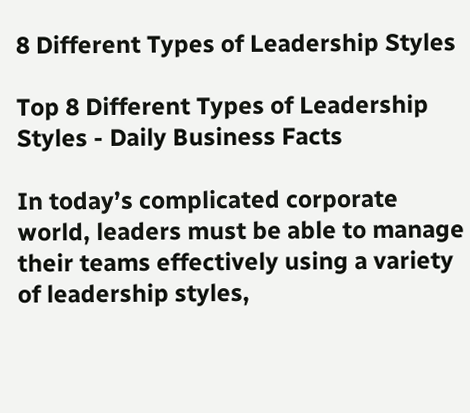8 Different Types of Leadership Styles

Top 8 Different Types of Leadership Styles - Daily Business Facts

In today’s complicated corporate world, leaders must be able to manage their teams effectively using a variety of leadership styles,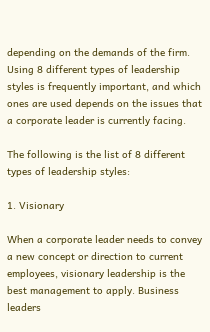depending on the demands of the firm. Using 8 different types of leadership styles is frequently important, and which ones are used depends on the issues that a corporate leader is currently facing.

The following is the list of 8 different types of leadership styles:

1. Visionary

When a corporate leader needs to convey a new concept or direction to current employees, visionary leadership is the best management to apply. Business leaders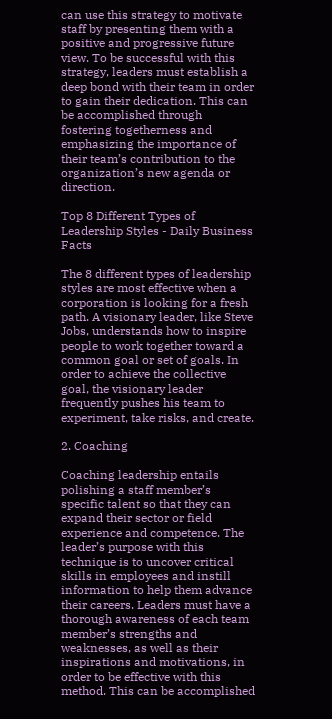can use this strategy to motivate staff by presenting them with a positive and progressive future view. To be successful with this strategy, leaders must establish a deep bond with their team in order to gain their dedication. This can be accomplished through fostering togetherness and emphasizing the importance of their team’s contribution to the organization’s new agenda or direction.

Top 8 Different Types of Leadership Styles - Daily Business Facts

The 8 different types of leadership styles are most effective when a corporation is looking for a fresh path. A visionary leader, like Steve Jobs, understands how to inspire people to work together toward a common goal or set of goals. In order to achieve the collective goal, the visionary leader frequently pushes his team to experiment, take risks, and create.

2. Coaching

Coaching leadership entails polishing a staff member’s specific talent so that they can expand their sector or field experience and competence. The leader’s purpose with this technique is to uncover critical skills in employees and instill information to help them advance their careers. Leaders must have a thorough awareness of each team member’s strengths and weaknesses, as well as their inspirations and motivations, in order to be effective with this method. This can be accomplished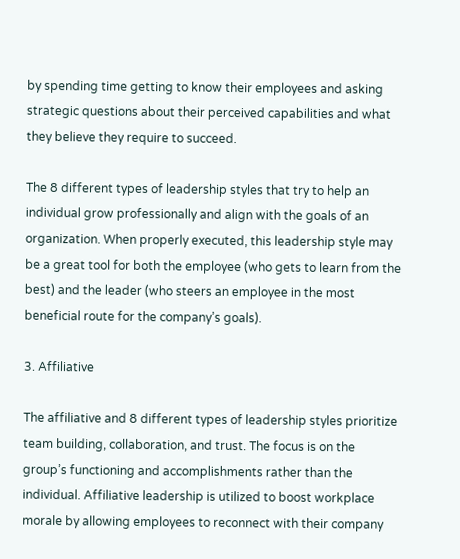by spending time getting to know their employees and asking strategic questions about their perceived capabilities and what they believe they require to succeed.

The 8 different types of leadership styles that try to help an individual grow professionally and align with the goals of an organization. When properly executed, this leadership style may be a great tool for both the employee (who gets to learn from the best) and the leader (who steers an employee in the most beneficial route for the company’s goals).

3. Affiliative

The affiliative and 8 different types of leadership styles prioritize team building, collaboration, and trust. The focus is on the group’s functioning and accomplishments rather than the individual. Affiliative leadership is utilized to boost workplace morale by allowing employees to reconnect with their company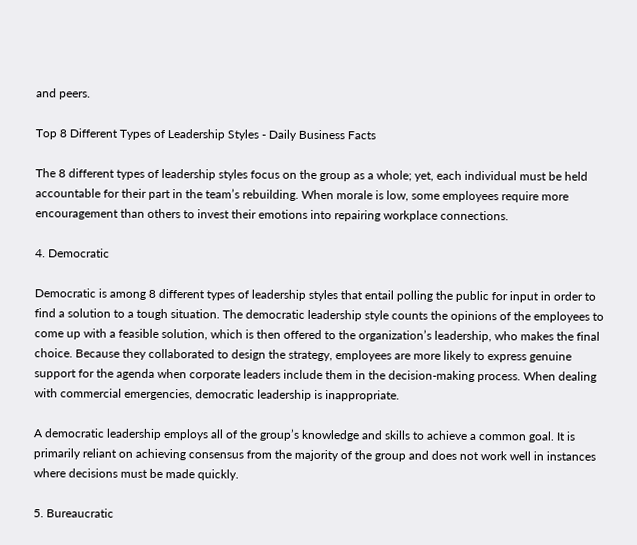and peers.

Top 8 Different Types of Leadership Styles - Daily Business Facts

The 8 different types of leadership styles focus on the group as a whole; yet, each individual must be held accountable for their part in the team’s rebuilding. When morale is low, some employees require more encouragement than others to invest their emotions into repairing workplace connections.

4. Democratic

Democratic is among 8 different types of leadership styles that entail polling the public for input in order to find a solution to a tough situation. The democratic leadership style counts the opinions of the employees to come up with a feasible solution, which is then offered to the organization’s leadership, who makes the final choice. Because they collaborated to design the strategy, employees are more likely to express genuine support for the agenda when corporate leaders include them in the decision-making process. When dealing with commercial emergencies, democratic leadership is inappropriate.

A democratic leadership employs all of the group’s knowledge and skills to achieve a common goal. It is primarily reliant on achieving consensus from the majority of the group and does not work well in instances where decisions must be made quickly.

5. Bureaucratic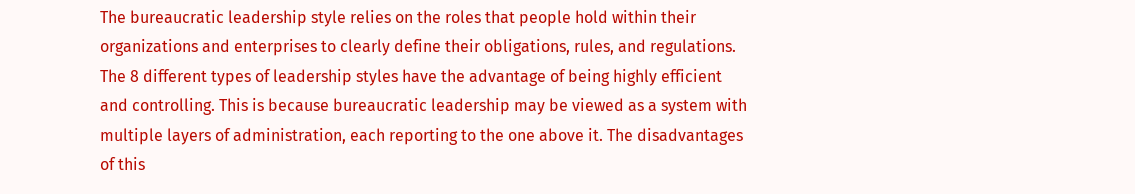The bureaucratic leadership style relies on the roles that people hold within their organizations and enterprises to clearly define their obligations, rules, and regulations. The 8 different types of leadership styles have the advantage of being highly efficient and controlling. This is because bureaucratic leadership may be viewed as a system with multiple layers of administration, each reporting to the one above it. The disadvantages of this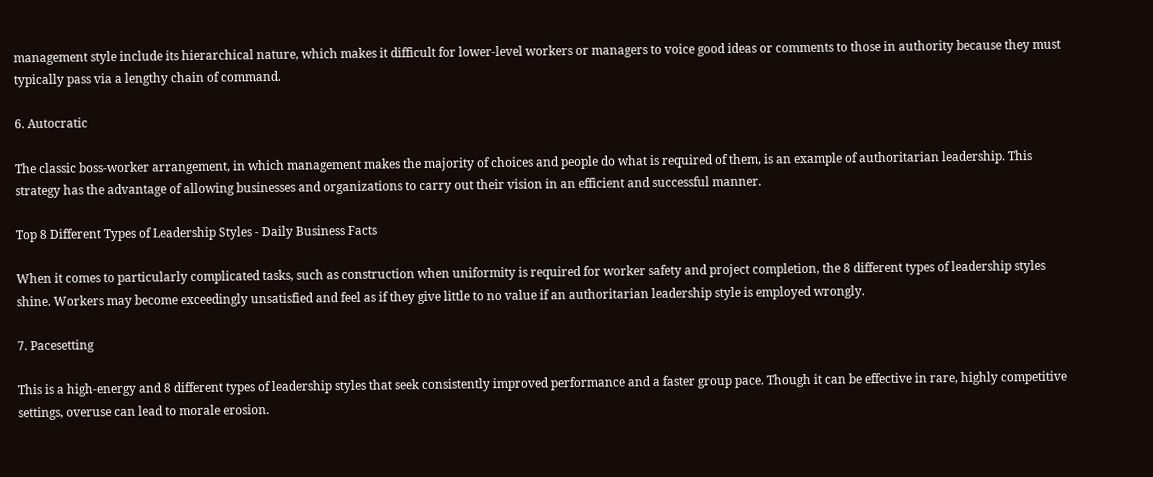management style include its hierarchical nature, which makes it difficult for lower-level workers or managers to voice good ideas or comments to those in authority because they must typically pass via a lengthy chain of command.

6. Autocratic

The classic boss-worker arrangement, in which management makes the majority of choices and people do what is required of them, is an example of authoritarian leadership. This strategy has the advantage of allowing businesses and organizations to carry out their vision in an efficient and successful manner.

Top 8 Different Types of Leadership Styles - Daily Business Facts

When it comes to particularly complicated tasks, such as construction when uniformity is required for worker safety and project completion, the 8 different types of leadership styles shine. Workers may become exceedingly unsatisfied and feel as if they give little to no value if an authoritarian leadership style is employed wrongly.

7. Pacesetting

This is a high-energy and 8 different types of leadership styles that seek consistently improved performance and a faster group pace. Though it can be effective in rare, highly competitive settings, overuse can lead to morale erosion.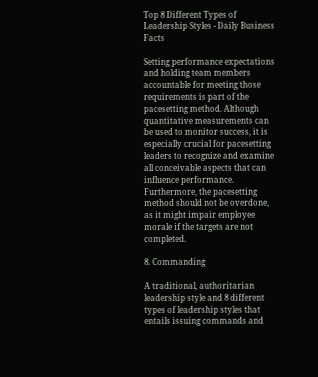Top 8 Different Types of Leadership Styles - Daily Business Facts

Setting performance expectations and holding team members accountable for meeting those requirements is part of the pacesetting method. Although quantitative measurements can be used to monitor success, it is especially crucial for pacesetting leaders to recognize and examine all conceivable aspects that can influence performance. Furthermore, the pacesetting method should not be overdone, as it might impair employee morale if the targets are not completed.

8. Commanding

A traditional, authoritarian leadership style and 8 different types of leadership styles that entails issuing commands and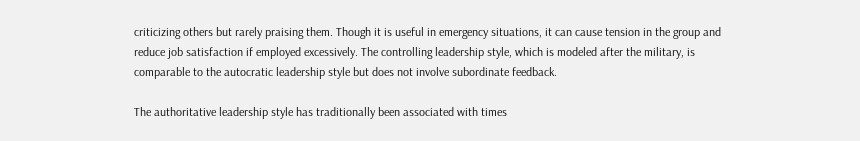criticizing others but rarely praising them. Though it is useful in emergency situations, it can cause tension in the group and reduce job satisfaction if employed excessively. The controlling leadership style, which is modeled after the military, is comparable to the autocratic leadership style but does not involve subordinate feedback.

The authoritative leadership style has traditionally been associated with times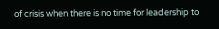of crisis when there is no time for leadership to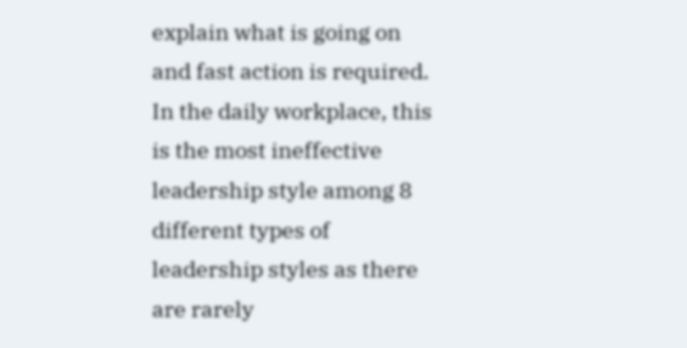explain what is going on and fast action is required. In the daily workplace, this is the most ineffective leadership style among 8 different types of leadership styles as there are rarely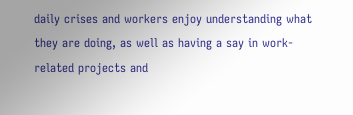daily crises and workers enjoy understanding what they are doing, as well as having a say in work-related projects and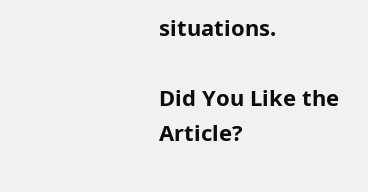situations.

Did You Like the Article?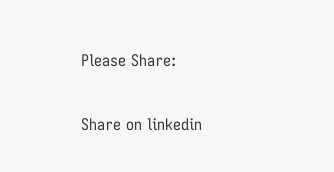Please Share:

Share on linkedin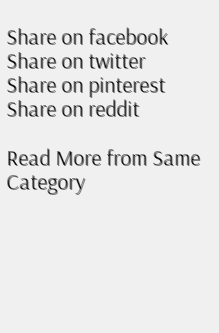Share on facebook
Share on twitter
Share on pinterest
Share on reddit

Read More from Same Category